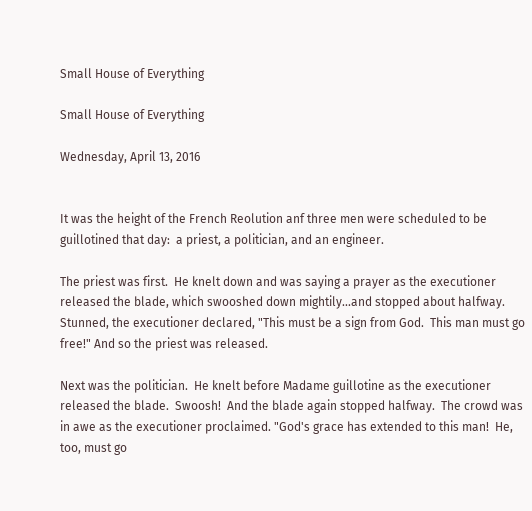Small House of Everything

Small House of Everything

Wednesday, April 13, 2016


It was the height of the French Reolution anf three men were scheduled to be guillotined that day:  a priest, a politician, and an engineer.

The priest was first.  He knelt down and was saying a prayer as the executioner released the blade, which swooshed down mightily...and stopped about halfway.  Stunned, the executioner declared, "This must be a sign from God.  This man must go free!" And so the priest was released.

Next was the politician.  He knelt before Madame guillotine as the executioner released the blade.  Swoosh!  And the blade again stopped halfway.  The crowd was in awe as the executioner proclaimed. "God's grace has extended to this man!  He, too, must go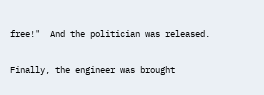free!"  And the politician was released.

Finally, the engineer was brought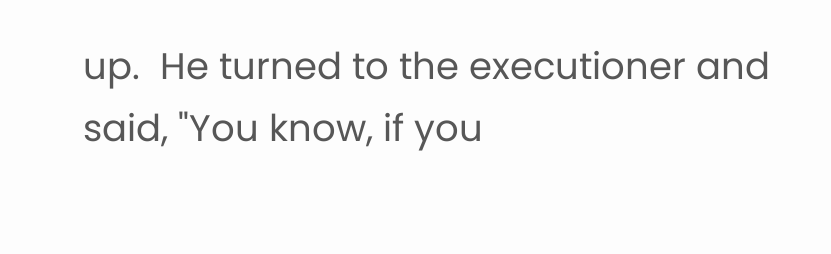up.  He turned to the executioner and said, "You know, if you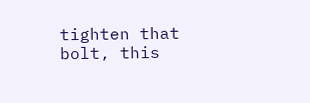tighten that bolt, this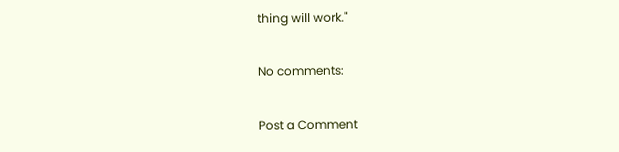thing will work."

No comments:

Post a Comment